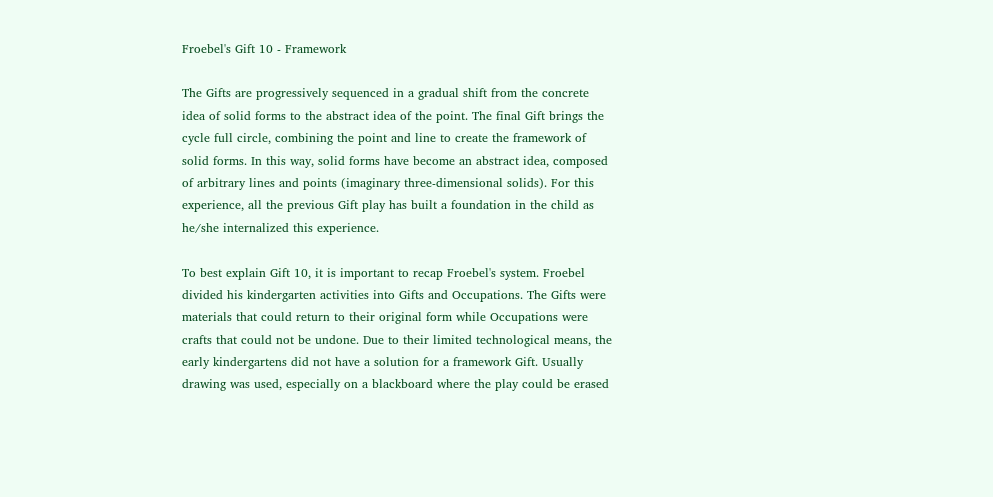Froebel's Gift 10 - Framework

The Gifts are progressively sequenced in a gradual shift from the concrete idea of solid forms to the abstract idea of the point. The final Gift brings the cycle full circle, combining the point and line to create the framework of solid forms. In this way, solid forms have become an abstract idea, composed of arbitrary lines and points (imaginary three-dimensional solids). For this experience, all the previous Gift play has built a foundation in the child as he/she internalized this experience.

To best explain Gift 10, it is important to recap Froebel's system. Froebel divided his kindergarten activities into Gifts and Occupations. The Gifts were materials that could return to their original form while Occupations were crafts that could not be undone. Due to their limited technological means, the early kindergartens did not have a solution for a framework Gift. Usually drawing was used, especially on a blackboard where the play could be erased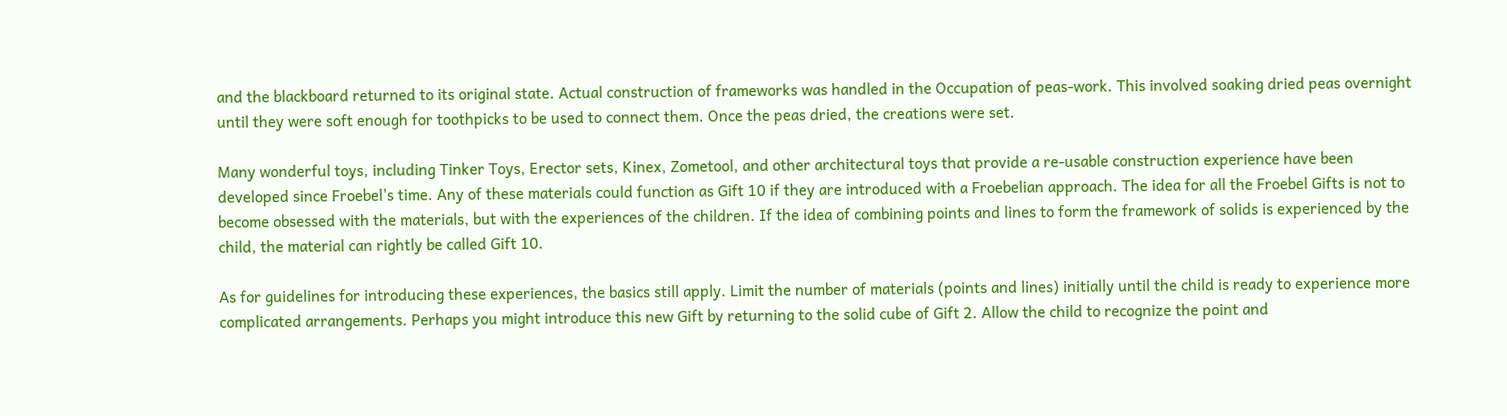and the blackboard returned to its original state. Actual construction of frameworks was handled in the Occupation of peas-work. This involved soaking dried peas overnight until they were soft enough for toothpicks to be used to connect them. Once the peas dried, the creations were set.

Many wonderful toys, including Tinker Toys, Erector sets, Kinex, Zometool, and other architectural toys that provide a re-usable construction experience have been developed since Froebel's time. Any of these materials could function as Gift 10 if they are introduced with a Froebelian approach. The idea for all the Froebel Gifts is not to become obsessed with the materials, but with the experiences of the children. If the idea of combining points and lines to form the framework of solids is experienced by the child, the material can rightly be called Gift 10.

As for guidelines for introducing these experiences, the basics still apply. Limit the number of materials (points and lines) initially until the child is ready to experience more complicated arrangements. Perhaps you might introduce this new Gift by returning to the solid cube of Gift 2. Allow the child to recognize the point and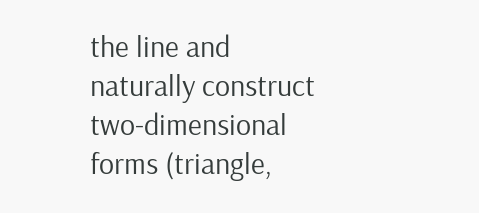the line and naturally construct two-dimensional forms (triangle,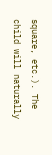square, etc.). The child will naturally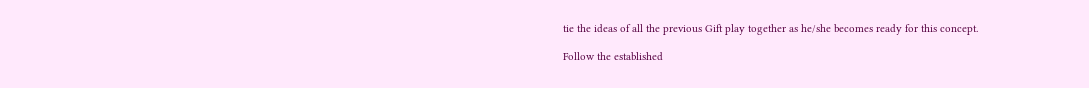tie the ideas of all the previous Gift play together as he/she becomes ready for this concept.

Follow the established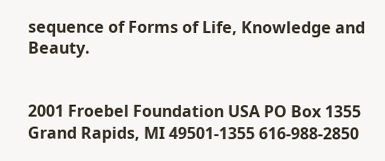sequence of Forms of Life, Knowledge and Beauty.


2001 Froebel Foundation USA PO Box 1355 Grand Rapids, MI 49501-1355 616-988-2850